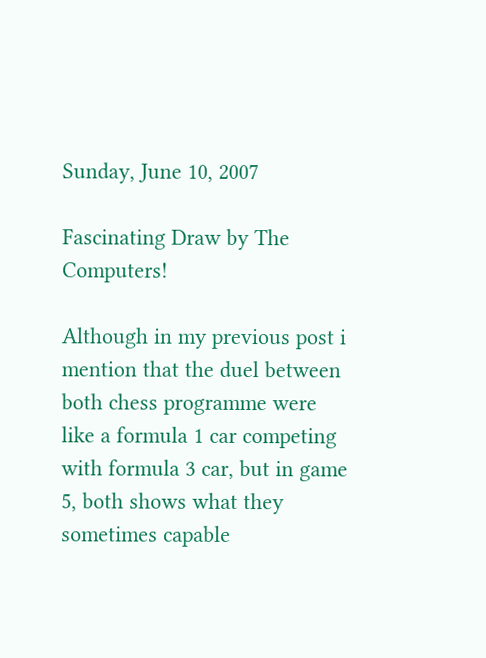Sunday, June 10, 2007

Fascinating Draw by The Computers!

Although in my previous post i mention that the duel between both chess programme were like a formula 1 car competing with formula 3 car, but in game 5, both shows what they sometimes capable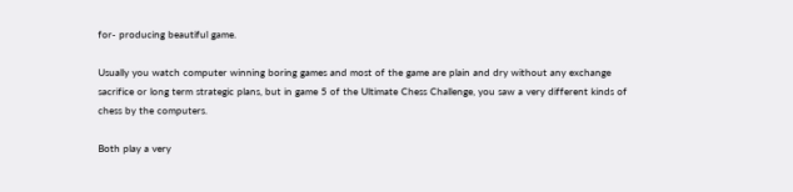for- producing beautiful game.

Usually you watch computer winning boring games and most of the game are plain and dry without any exchange sacrifice or long term strategic plans, but in game 5 of the Ultimate Chess Challenge, you saw a very different kinds of chess by the computers.

Both play a very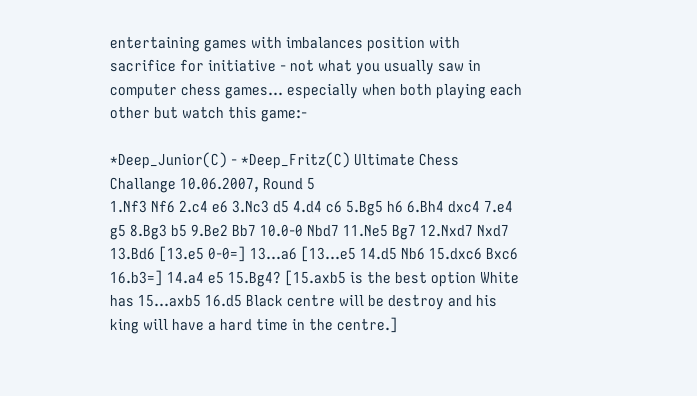entertaining games with imbalances position with sacrifice for initiative - not what you usually saw in computer chess games... especially when both playing each other but watch this game:-

*Deep_Junior(C) - *Deep_Fritz(C) Ultimate Chess Challange 10.06.2007, Round 5
1.Nf3 Nf6 2.c4 e6 3.Nc3 d5 4.d4 c6 5.Bg5 h6 6.Bh4 dxc4 7.e4 g5 8.Bg3 b5 9.Be2 Bb7 10.0-0 Nbd7 11.Ne5 Bg7 12.Nxd7 Nxd7 13.Bd6 [13.e5 0-0=] 13...a6 [13...e5 14.d5 Nb6 15.dxc6 Bxc6 16.b3=] 14.a4 e5 15.Bg4? [15.axb5 is the best option White has 15...axb5 16.d5 Black centre will be destroy and his king will have a hard time in the centre.]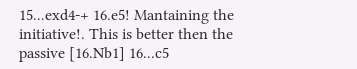15...exd4-+ 16.e5! Mantaining the initiative!. This is better then the passive [16.Nb1] 16...c5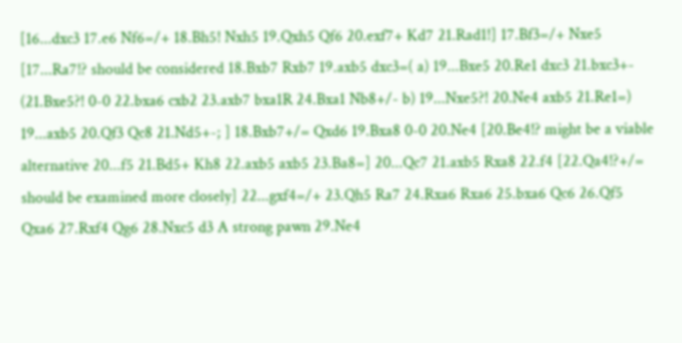[16...dxc3 17.e6 Nf6=/+ 18.Bh5! Nxh5 19.Qxh5 Qf6 20.exf7+ Kd7 21.Rad1!] 17.Bf3=/+ Nxe5 [17...Ra7!? should be considered 18.Bxb7 Rxb7 19.axb5 dxc3=( a) 19...Bxe5 20.Re1 dxc3 21.bxc3+- (21.Bxe5?! 0-0 22.bxa6 cxb2 23.axb7 bxa1R 24.Bxa1 Nb8+/- b) 19...Nxe5?! 20.Ne4 axb5 21.Re1=) 19...axb5 20.Qf3 Qc8 21.Nd5+-; ] 18.Bxb7+/= Qxd6 19.Bxa8 0-0 20.Ne4 [20.Be4!? might be a viable alternative 20...f5 21.Bd5+ Kh8 22.axb5 axb5 23.Ba8=] 20...Qc7 21.axb5 Rxa8 22.f4 [22.Qa4!?+/= should be examined more closely] 22...gxf4=/+ 23.Qh5 Ra7 24.Rxa6 Rxa6 25.bxa6 Qc6 26.Qf5 Qxa6 27.Rxf4 Qg6 28.Nxc5 d3 A strong pawn 29.Ne4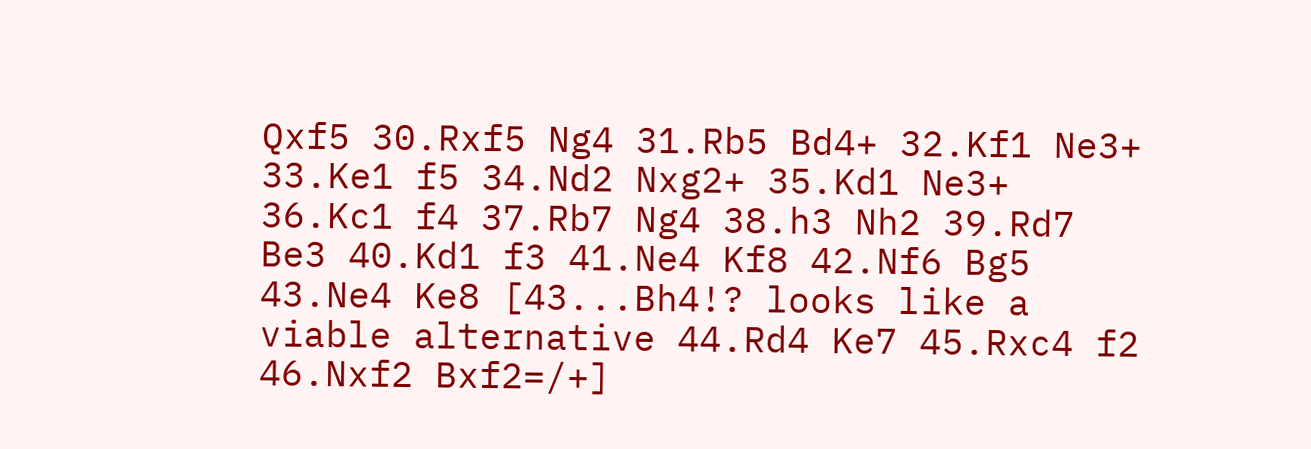Qxf5 30.Rxf5 Ng4 31.Rb5 Bd4+ 32.Kf1 Ne3+ 33.Ke1 f5 34.Nd2 Nxg2+ 35.Kd1 Ne3+ 36.Kc1 f4 37.Rb7 Ng4 38.h3 Nh2 39.Rd7 Be3 40.Kd1 f3 41.Ne4 Kf8 42.Nf6 Bg5 43.Ne4 Ke8 [43...Bh4!? looks like a viable alternative 44.Rd4 Ke7 45.Rxc4 f2 46.Nxf2 Bxf2=/+]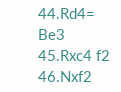44.Rd4= Be3 45.Rxc4 f2 46.Nxf2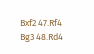Bxf2 47.Rf4 Bg3 48.Rd4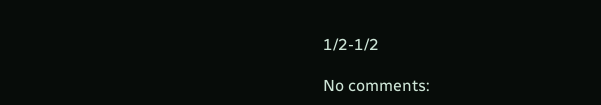1/2-1/2

No comments: